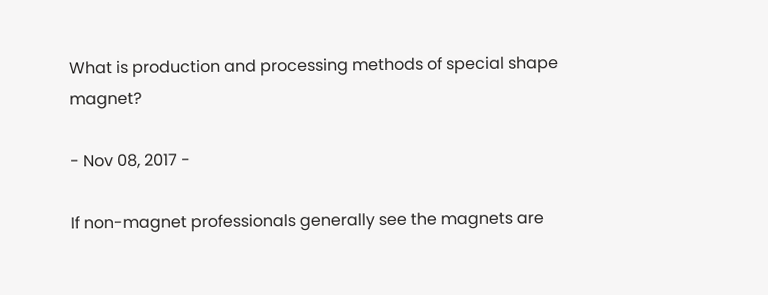What is production and processing methods of special shape magnet?

- Nov 08, 2017 -

If non-magnet professionals generally see the magnets are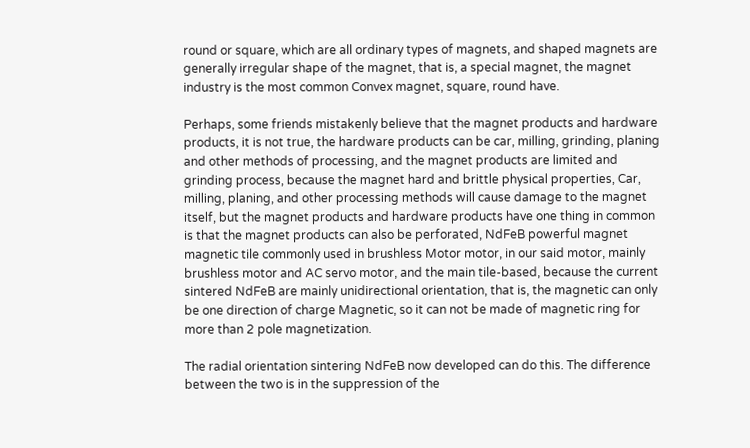round or square, which are all ordinary types of magnets, and shaped magnets are generally irregular shape of the magnet, that is, a special magnet, the magnet industry is the most common Convex magnet, square, round have.

Perhaps, some friends mistakenly believe that the magnet products and hardware products, it is not true, the hardware products can be car, milling, grinding, planing and other methods of processing, and the magnet products are limited and grinding process, because the magnet hard and brittle physical properties, Car, milling, planing, and other processing methods will cause damage to the magnet itself, but the magnet products and hardware products have one thing in common is that the magnet products can also be perforated, NdFeB powerful magnet magnetic tile commonly used in brushless Motor motor, in our said motor, mainly brushless motor and AC servo motor, and the main tile-based, because the current sintered NdFeB are mainly unidirectional orientation, that is, the magnetic can only be one direction of charge Magnetic, so it can not be made of magnetic ring for more than 2 pole magnetization.

The radial orientation sintering NdFeB now developed can do this. The difference between the two is in the suppression of the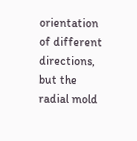orientation of different directions, but the radial mold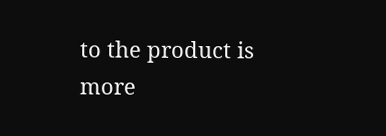to the product is more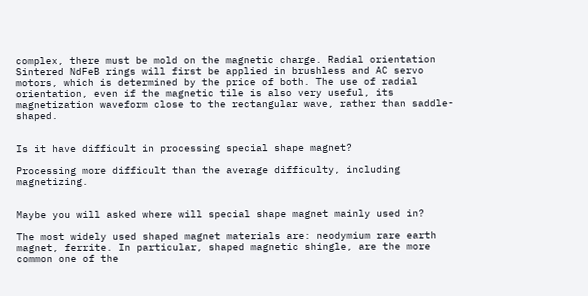complex, there must be mold on the magnetic charge. Radial orientation Sintered NdFeB rings will first be applied in brushless and AC servo motors, which is determined by the price of both. The use of radial orientation, even if the magnetic tile is also very useful, its magnetization waveform close to the rectangular wave, rather than saddle-shaped.


Is it have difficult in processing special shape magnet?

Processing more difficult than the average difficulty, including magnetizing.


Maybe you will asked where will special shape magnet mainly used in?

The most widely used shaped magnet materials are: neodymium rare earth magnet, ferrite. In particular, shaped magnetic shingle, are the more common one of the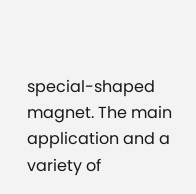special-shaped magnet. The main application and a variety of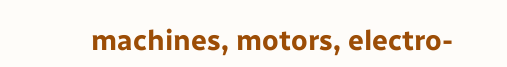machines, motors, electro-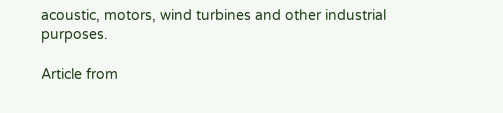acoustic, motors, wind turbines and other industrial purposes.

Article from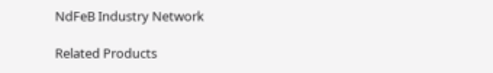NdFeB Industry Network

Related Products